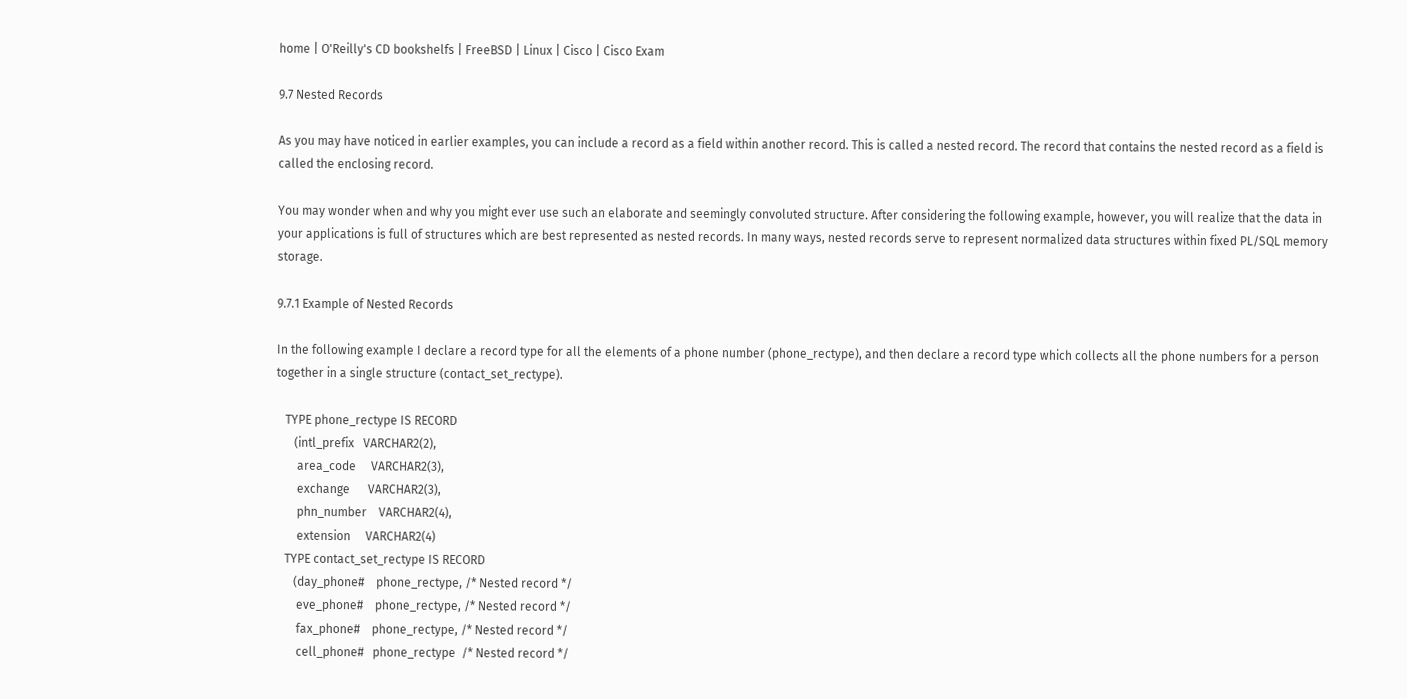home | O'Reilly's CD bookshelfs | FreeBSD | Linux | Cisco | Cisco Exam

9.7 Nested Records

As you may have noticed in earlier examples, you can include a record as a field within another record. This is called a nested record. The record that contains the nested record as a field is called the enclosing record.

You may wonder when and why you might ever use such an elaborate and seemingly convoluted structure. After considering the following example, however, you will realize that the data in your applications is full of structures which are best represented as nested records. In many ways, nested records serve to represent normalized data structures within fixed PL/SQL memory storage.

9.7.1 Example of Nested Records

In the following example I declare a record type for all the elements of a phone number (phone_rectype), and then declare a record type which collects all the phone numbers for a person together in a single structure (contact_set_rectype).

   TYPE phone_rectype IS RECORD
      (intl_prefix   VARCHAR2(2),
       area_code     VARCHAR2(3),
       exchange      VARCHAR2(3),
       phn_number    VARCHAR2(4),
       extension     VARCHAR2(4)
   TYPE contact_set_rectype IS RECORD
      (day_phone#    phone_rectype, /* Nested record */
       eve_phone#    phone_rectype, /* Nested record */
       fax_phone#    phone_rectype, /* Nested record */
       cell_phone#   phone_rectype  /* Nested record */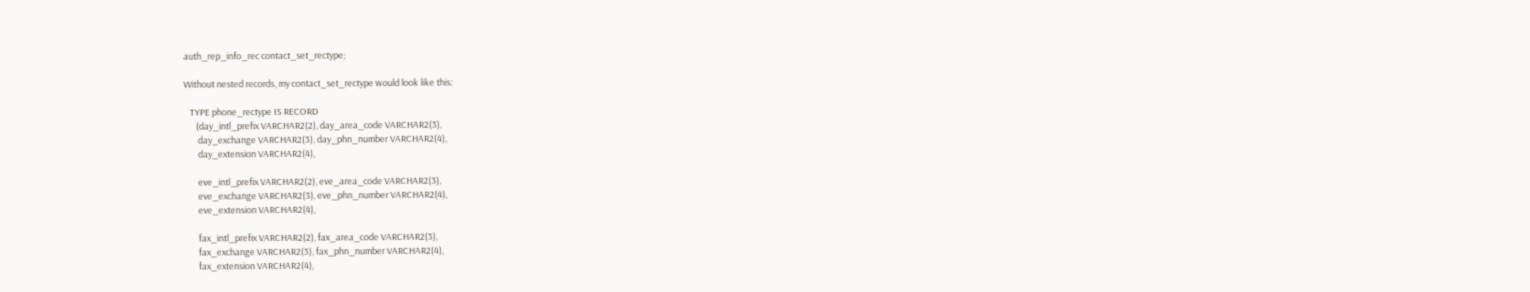auth_rep_info_rec contact_set_rectype;

Without nested records, my contact_set_rectype would look like this:

   TYPE phone_rectype IS RECORD
      (day_intl_prefix VARCHAR2(2), day_area_code VARCHAR2(3),
       day_exchange VARCHAR2(3), day_phn_number VARCHAR2(4),
       day_extension VARCHAR2(4),

       eve_intl_prefix VARCHAR2(2), eve_area_code VARCHAR2(3),
       eve_exchange VARCHAR2(3), eve_phn_number VARCHAR2(4),
       eve_extension VARCHAR2(4),

       fax_intl_prefix VARCHAR2(2), fax_area_code VARCHAR2(3),
       fax_exchange VARCHAR2(3), fax_phn_number VARCHAR2(4),
       fax_extension VARCHAR2(4),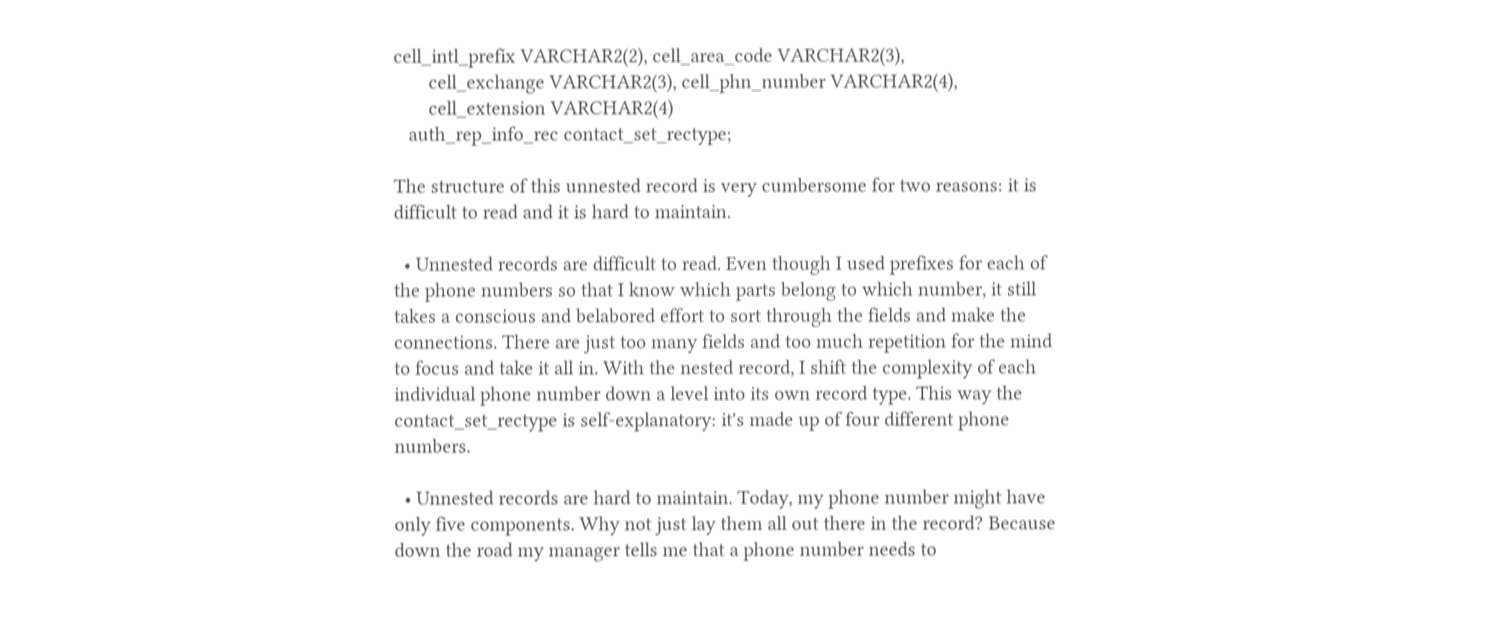cell_intl_prefix VARCHAR2(2), cell_area_code VARCHAR2(3),
       cell_exchange VARCHAR2(3), cell_phn_number VARCHAR2(4),
       cell_extension VARCHAR2(4)
   auth_rep_info_rec contact_set_rectype;

The structure of this unnested record is very cumbersome for two reasons: it is difficult to read and it is hard to maintain.

  • Unnested records are difficult to read. Even though I used prefixes for each of the phone numbers so that I know which parts belong to which number, it still takes a conscious and belabored effort to sort through the fields and make the connections. There are just too many fields and too much repetition for the mind to focus and take it all in. With the nested record, I shift the complexity of each individual phone number down a level into its own record type. This way the contact_set_rectype is self-explanatory: it's made up of four different phone numbers.

  • Unnested records are hard to maintain. Today, my phone number might have only five components. Why not just lay them all out there in the record? Because down the road my manager tells me that a phone number needs to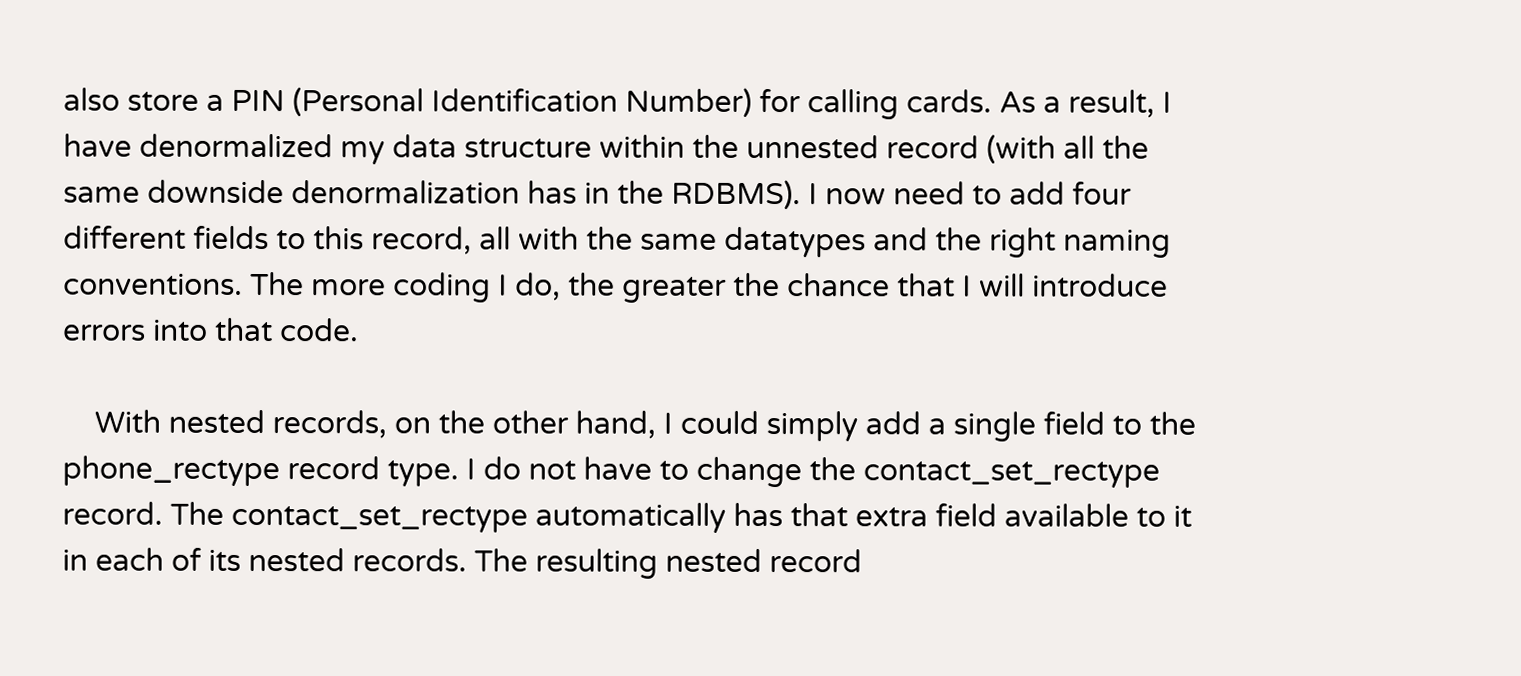also store a PIN (Personal Identification Number) for calling cards. As a result, I have denormalized my data structure within the unnested record (with all the same downside denormalization has in the RDBMS). I now need to add four different fields to this record, all with the same datatypes and the right naming conventions. The more coding I do, the greater the chance that I will introduce errors into that code.

    With nested records, on the other hand, I could simply add a single field to the phone_rectype record type. I do not have to change the contact_set_rectype record. The contact_set_rectype automatically has that extra field available to it in each of its nested records. The resulting nested record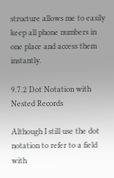structure allows me to easily keep all phone numbers in one place and access them instantly.

9.7.2 Dot Notation with Nested Records

Although I still use the dot notation to refer to a field with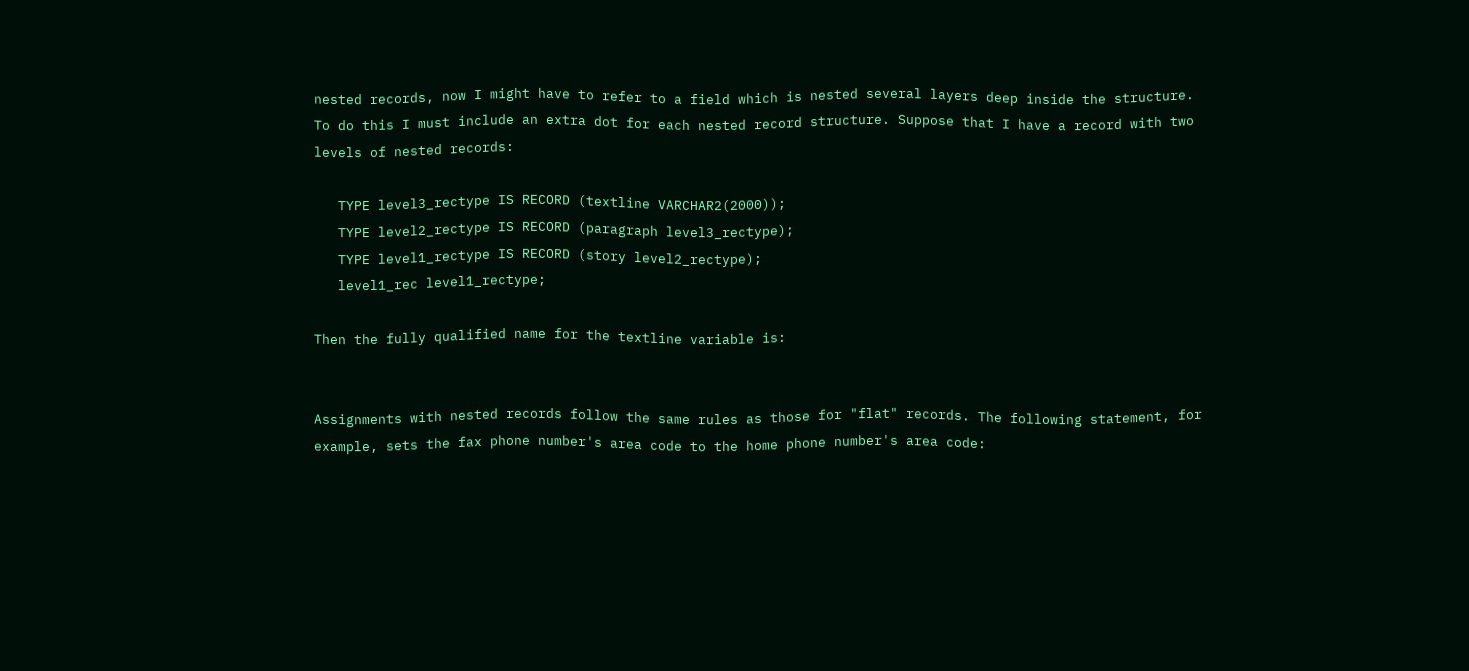nested records, now I might have to refer to a field which is nested several layers deep inside the structure. To do this I must include an extra dot for each nested record structure. Suppose that I have a record with two levels of nested records:

   TYPE level3_rectype IS RECORD (textline VARCHAR2(2000));
   TYPE level2_rectype IS RECORD (paragraph level3_rectype);
   TYPE level1_rectype IS RECORD (story level2_rectype);
   level1_rec level1_rectype;

Then the fully qualified name for the textline variable is:


Assignments with nested records follow the same rules as those for "flat" records. The following statement, for example, sets the fax phone number's area code to the home phone number's area code: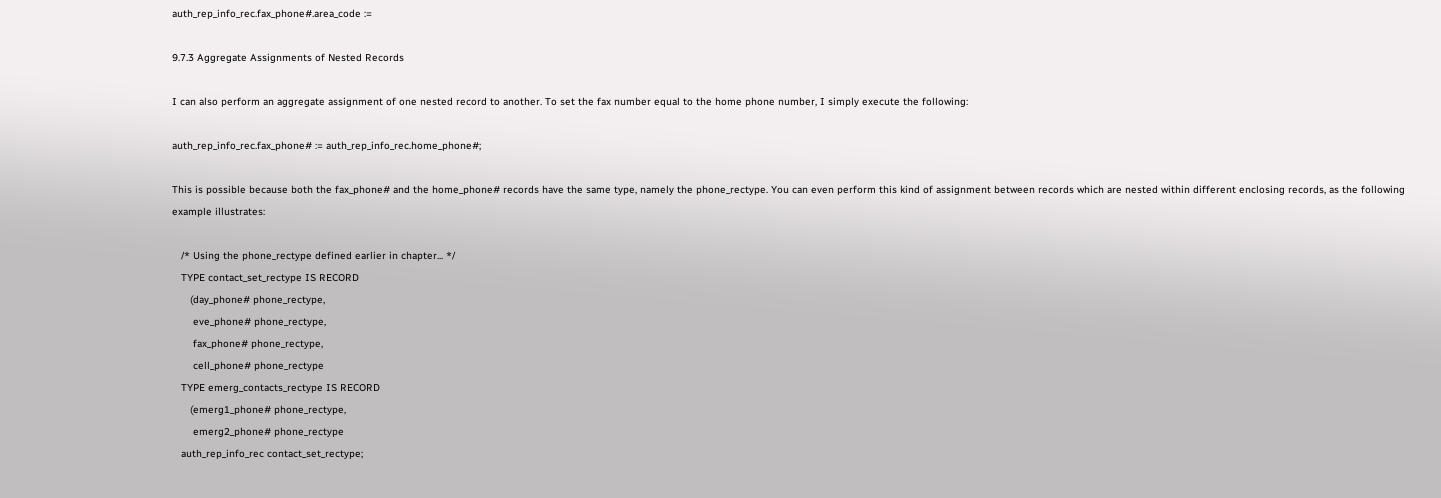auth_rep_info_rec.fax_phone#.area_code :=

9.7.3 Aggregate Assignments of Nested Records

I can also perform an aggregate assignment of one nested record to another. To set the fax number equal to the home phone number, I simply execute the following:

auth_rep_info_rec.fax_phone# := auth_rep_info_rec.home_phone#;

This is possible because both the fax_phone# and the home_phone# records have the same type, namely the phone_rectype. You can even perform this kind of assignment between records which are nested within different enclosing records, as the following example illustrates:

   /* Using the phone_rectype defined earlier in chapter... */
   TYPE contact_set_rectype IS RECORD
      (day_phone# phone_rectype,
       eve_phone# phone_rectype,
       fax_phone# phone_rectype,
       cell_phone# phone_rectype
   TYPE emerg_contacts_rectype IS RECORD
      (emerg1_phone# phone_rectype,
       emerg2_phone# phone_rectype
   auth_rep_info_rec contact_set_rectype;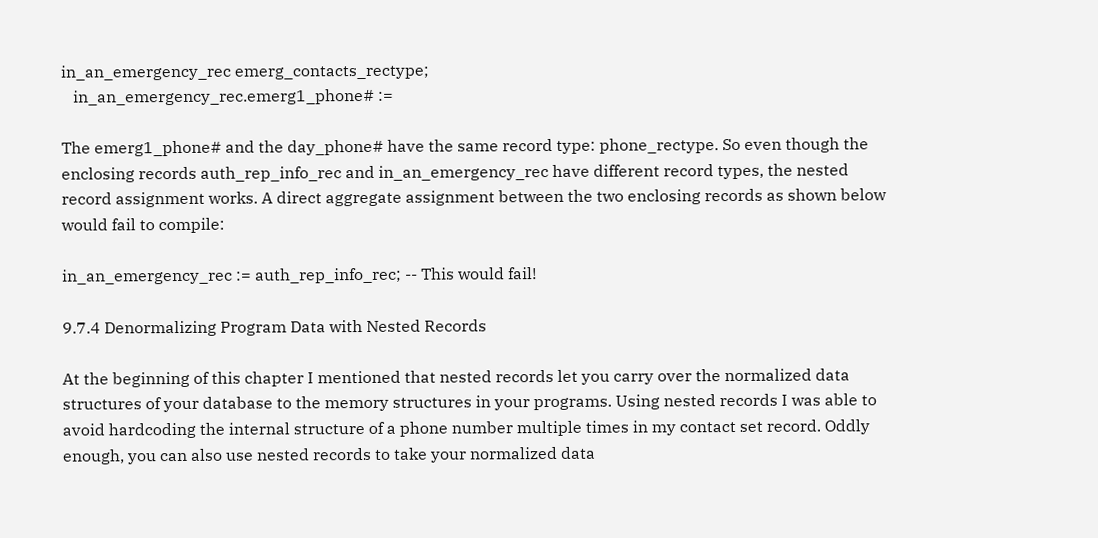in_an_emergency_rec emerg_contacts_rectype;
   in_an_emergency_rec.emerg1_phone# :=

The emerg1_phone# and the day_phone# have the same record type: phone_rectype. So even though the enclosing records auth_rep_info_rec and in_an_emergency_rec have different record types, the nested record assignment works. A direct aggregate assignment between the two enclosing records as shown below would fail to compile:

in_an_emergency_rec := auth_rep_info_rec; -- This would fail!

9.7.4 Denormalizing Program Data with Nested Records

At the beginning of this chapter I mentioned that nested records let you carry over the normalized data structures of your database to the memory structures in your programs. Using nested records I was able to avoid hardcoding the internal structure of a phone number multiple times in my contact set record. Oddly enough, you can also use nested records to take your normalized data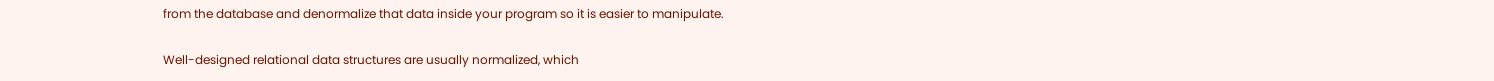from the database and denormalize that data inside your program so it is easier to manipulate.

Well-designed relational data structures are usually normalized, which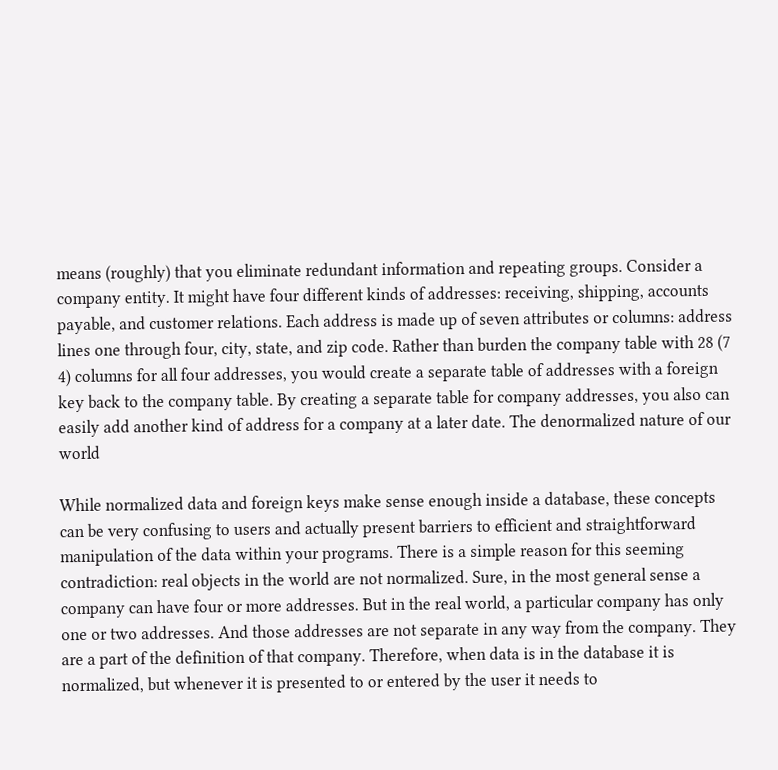means (roughly) that you eliminate redundant information and repeating groups. Consider a company entity. It might have four different kinds of addresses: receiving, shipping, accounts payable, and customer relations. Each address is made up of seven attributes or columns: address lines one through four, city, state, and zip code. Rather than burden the company table with 28 (7 4) columns for all four addresses, you would create a separate table of addresses with a foreign key back to the company table. By creating a separate table for company addresses, you also can easily add another kind of address for a company at a later date. The denormalized nature of our world

While normalized data and foreign keys make sense enough inside a database, these concepts can be very confusing to users and actually present barriers to efficient and straightforward manipulation of the data within your programs. There is a simple reason for this seeming contradiction: real objects in the world are not normalized. Sure, in the most general sense a company can have four or more addresses. But in the real world, a particular company has only one or two addresses. And those addresses are not separate in any way from the company. They are a part of the definition of that company. Therefore, when data is in the database it is normalized, but whenever it is presented to or entered by the user it needs to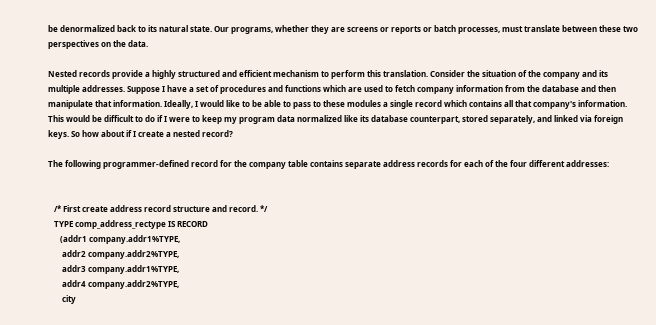be denormalized back to its natural state. Our programs, whether they are screens or reports or batch processes, must translate between these two perspectives on the data.

Nested records provide a highly structured and efficient mechanism to perform this translation. Consider the situation of the company and its multiple addresses. Suppose I have a set of procedures and functions which are used to fetch company information from the database and then manipulate that information. Ideally, I would like to be able to pass to these modules a single record which contains all that company's information. This would be difficult to do if I were to keep my program data normalized like its database counterpart, stored separately, and linked via foreign keys. So how about if I create a nested record?

The following programmer-defined record for the company table contains separate address records for each of the four different addresses:


   /* First create address record structure and record. */
   TYPE comp_address_rectype IS RECORD
      (addr1 company.addr1%TYPE,
       addr2 company.addr2%TYPE,
       addr3 company.addr1%TYPE,
       addr4 company.addr2%TYPE,
       city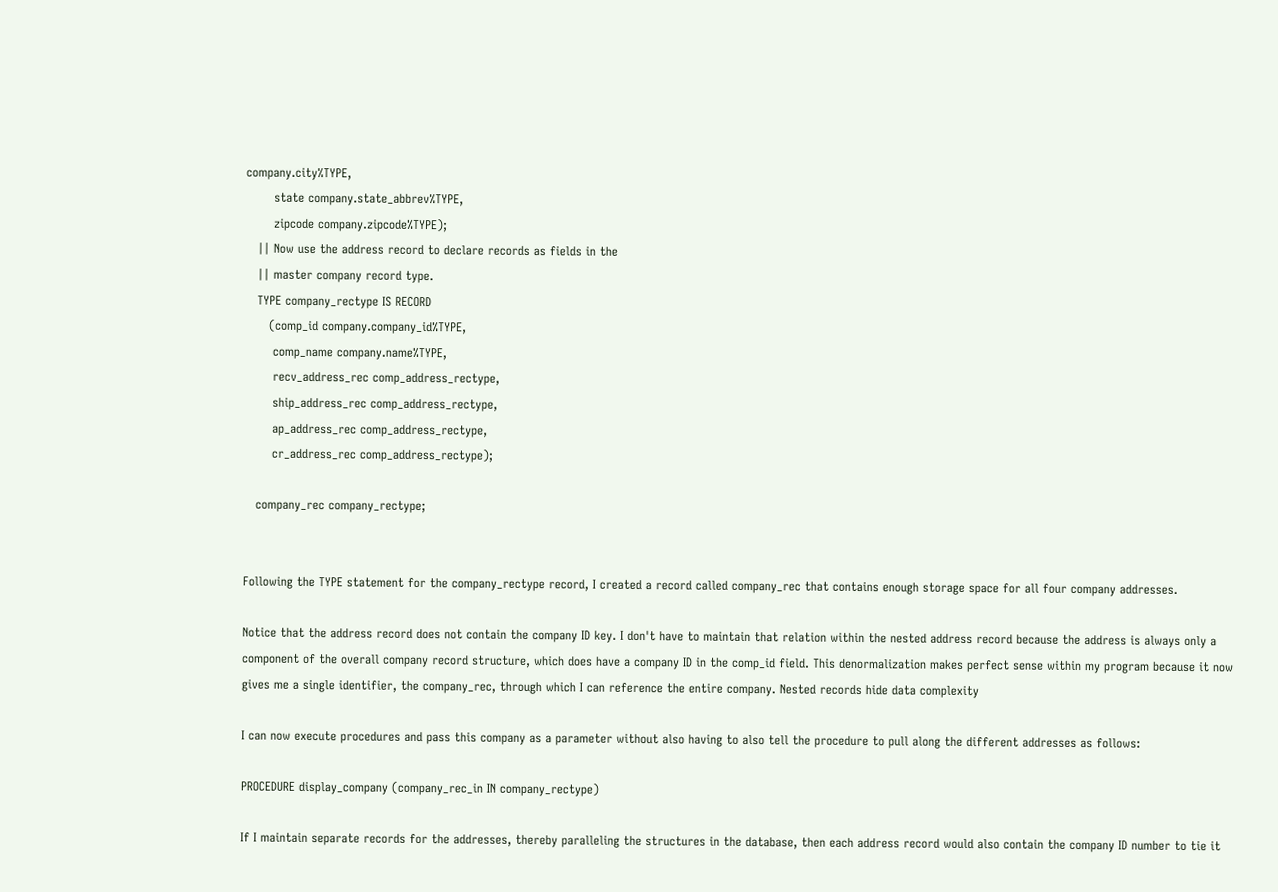company.city%TYPE,
       state company.state_abbrev%TYPE,
       zipcode company.zipcode%TYPE);
   || Now use the address record to declare records as fields in the
   || master company record type.
   TYPE company_rectype IS RECORD
      (comp_id company.company_id%TYPE,
       comp_name company.name%TYPE,
       recv_address_rec comp_address_rectype,
       ship_address_rec comp_address_rectype,
       ap_address_rec comp_address_rectype,
       cr_address_rec comp_address_rectype);

   company_rec company_rectype;


Following the TYPE statement for the company_rectype record, I created a record called company_rec that contains enough storage space for all four company addresses.

Notice that the address record does not contain the company ID key. I don't have to maintain that relation within the nested address record because the address is always only a component of the overall company record structure, which does have a company ID in the comp_id field. This denormalization makes perfect sense within my program because it now gives me a single identifier, the company_rec, through which I can reference the entire company. Nested records hide data complexity

I can now execute procedures and pass this company as a parameter without also having to also tell the procedure to pull along the different addresses as follows:

PROCEDURE display_company (company_rec_in IN company_rectype)

If I maintain separate records for the addresses, thereby paralleling the structures in the database, then each address record would also contain the company ID number to tie it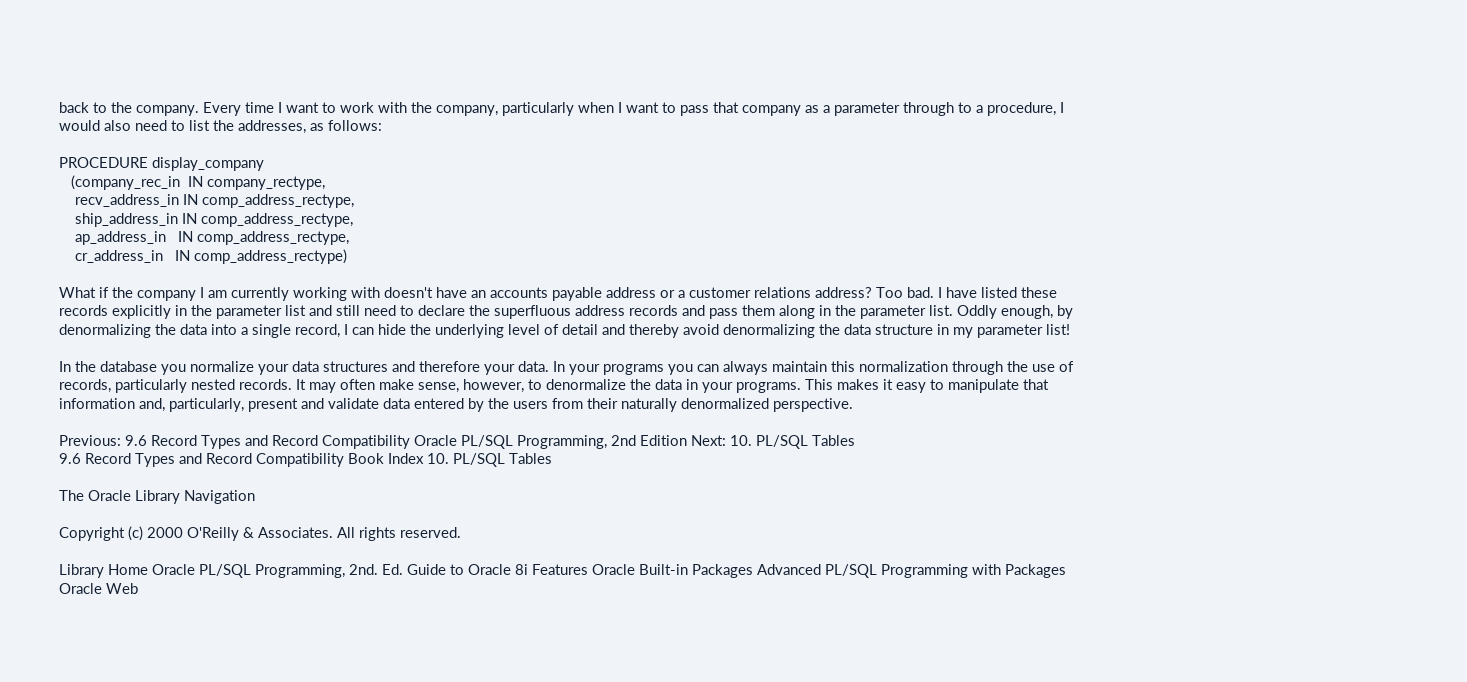back to the company. Every time I want to work with the company, particularly when I want to pass that company as a parameter through to a procedure, I would also need to list the addresses, as follows:

PROCEDURE display_company
   (company_rec_in  IN company_rectype,
    recv_address_in IN comp_address_rectype,
    ship_address_in IN comp_address_rectype,
    ap_address_in   IN comp_address_rectype,
    cr_address_in   IN comp_address_rectype)

What if the company I am currently working with doesn't have an accounts payable address or a customer relations address? Too bad. I have listed these records explicitly in the parameter list and still need to declare the superfluous address records and pass them along in the parameter list. Oddly enough, by denormalizing the data into a single record, I can hide the underlying level of detail and thereby avoid denormalizing the data structure in my parameter list!

In the database you normalize your data structures and therefore your data. In your programs you can always maintain this normalization through the use of records, particularly nested records. It may often make sense, however, to denormalize the data in your programs. This makes it easy to manipulate that information and, particularly, present and validate data entered by the users from their naturally denormalized perspective.

Previous: 9.6 Record Types and Record Compatibility Oracle PL/SQL Programming, 2nd Edition Next: 10. PL/SQL Tables
9.6 Record Types and Record Compatibility Book Index 10. PL/SQL Tables

The Oracle Library Navigation

Copyright (c) 2000 O'Reilly & Associates. All rights reserved.

Library Home Oracle PL/SQL Programming, 2nd. Ed. Guide to Oracle 8i Features Oracle Built-in Packages Advanced PL/SQL Programming with Packages Oracle Web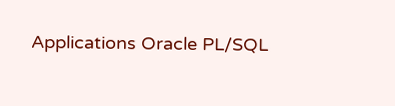Applications Oracle PL/SQL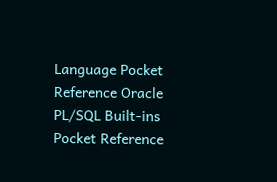Language Pocket Reference Oracle PL/SQL Built-ins Pocket Reference